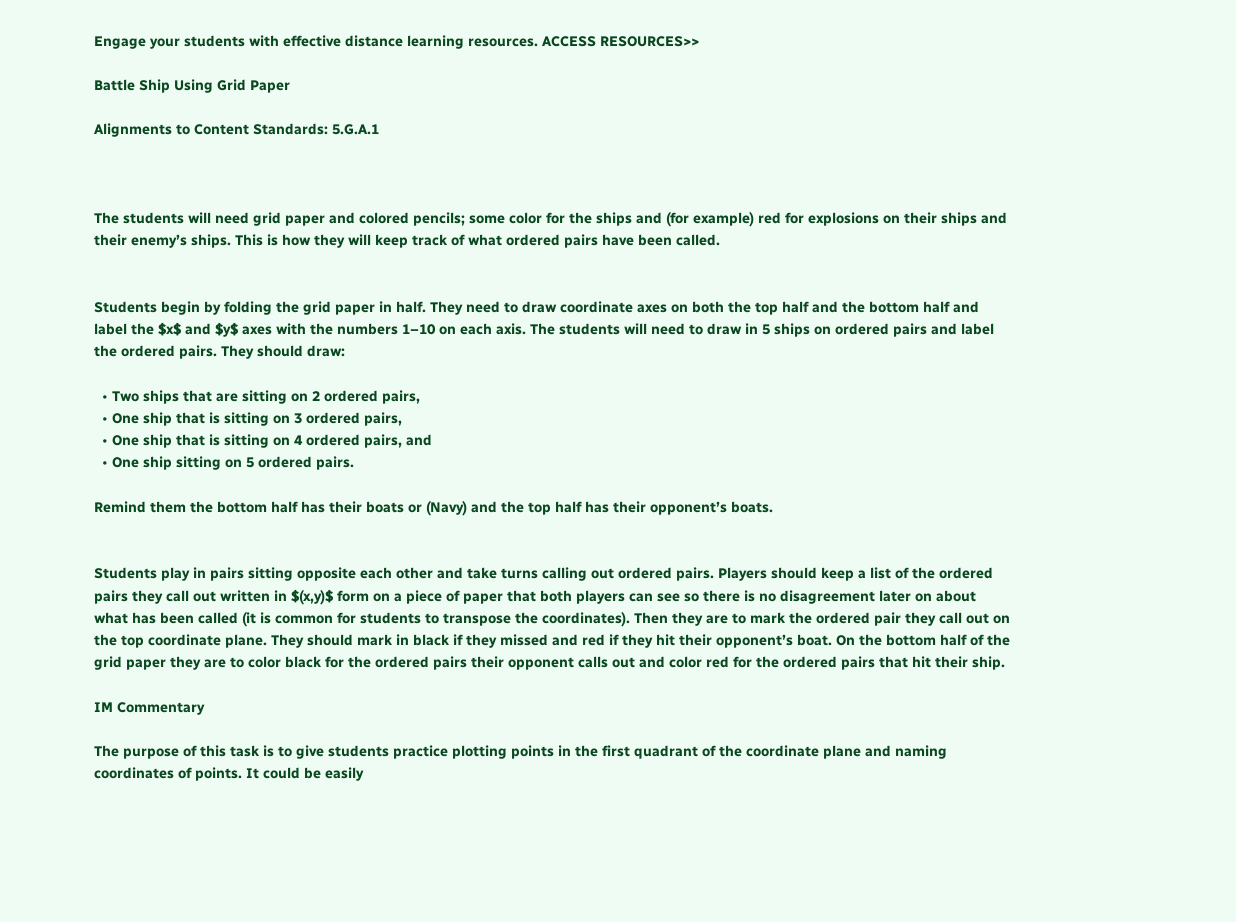Engage your students with effective distance learning resources. ACCESS RESOURCES>>

Battle Ship Using Grid Paper

Alignments to Content Standards: 5.G.A.1



The students will need grid paper and colored pencils; some color for the ships and (for example) red for explosions on their ships and their enemy’s ships. This is how they will keep track of what ordered pairs have been called.


Students begin by folding the grid paper in half. They need to draw coordinate axes on both the top half and the bottom half and label the $x$ and $y$ axes with the numbers 1–10 on each axis. The students will need to draw in 5 ships on ordered pairs and label the ordered pairs. They should draw:

  • Two ships that are sitting on 2 ordered pairs,
  • One ship that is sitting on 3 ordered pairs,
  • One ship that is sitting on 4 ordered pairs, and
  • One ship sitting on 5 ordered pairs.

Remind them the bottom half has their boats or (Navy) and the top half has their opponent’s boats.


Students play in pairs sitting opposite each other and take turns calling out ordered pairs. Players should keep a list of the ordered pairs they call out written in $(x,y)$ form on a piece of paper that both players can see so there is no disagreement later on about what has been called (it is common for students to transpose the coordinates). Then they are to mark the ordered pair they call out on the top coordinate plane. They should mark in black if they missed and red if they hit their opponent’s boat. On the bottom half of the grid paper they are to color black for the ordered pairs their opponent calls out and color red for the ordered pairs that hit their ship.

IM Commentary

The purpose of this task is to give students practice plotting points in the first quadrant of the coordinate plane and naming coordinates of points. It could be easily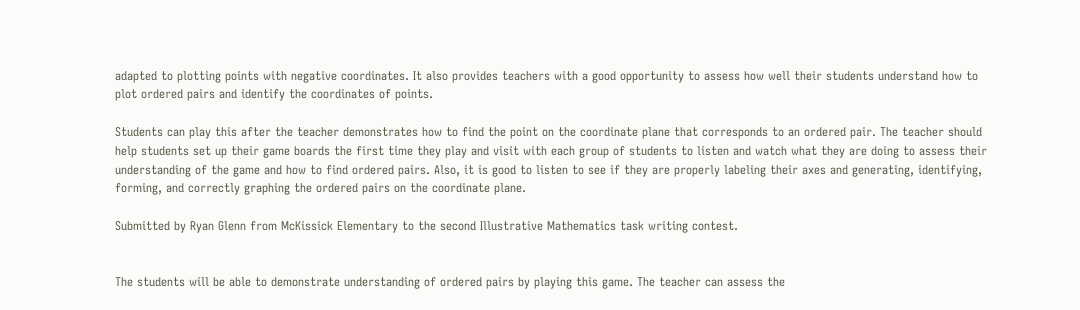adapted to plotting points with negative coordinates. It also provides teachers with a good opportunity to assess how well their students understand how to plot ordered pairs and identify the coordinates of points.

Students can play this after the teacher demonstrates how to find the point on the coordinate plane that corresponds to an ordered pair. The teacher should help students set up their game boards the first time they play and visit with each group of students to listen and watch what they are doing to assess their understanding of the game and how to find ordered pairs. Also, it is good to listen to see if they are properly labeling their axes and generating, identifying, forming, and correctly graphing the ordered pairs on the coordinate plane.

Submitted by Ryan Glenn from McKissick Elementary to the second Illustrative Mathematics task writing contest.


The students will be able to demonstrate understanding of ordered pairs by playing this game. The teacher can assess the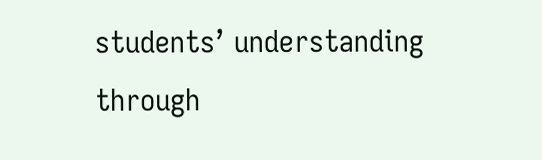students’ understanding through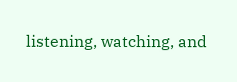listening, watching, and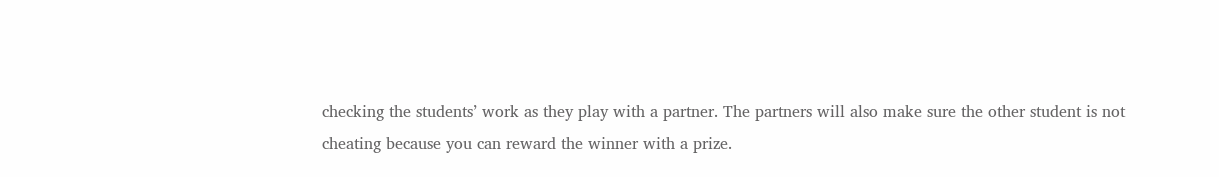checking the students’ work as they play with a partner. The partners will also make sure the other student is not cheating because you can reward the winner with a prize.